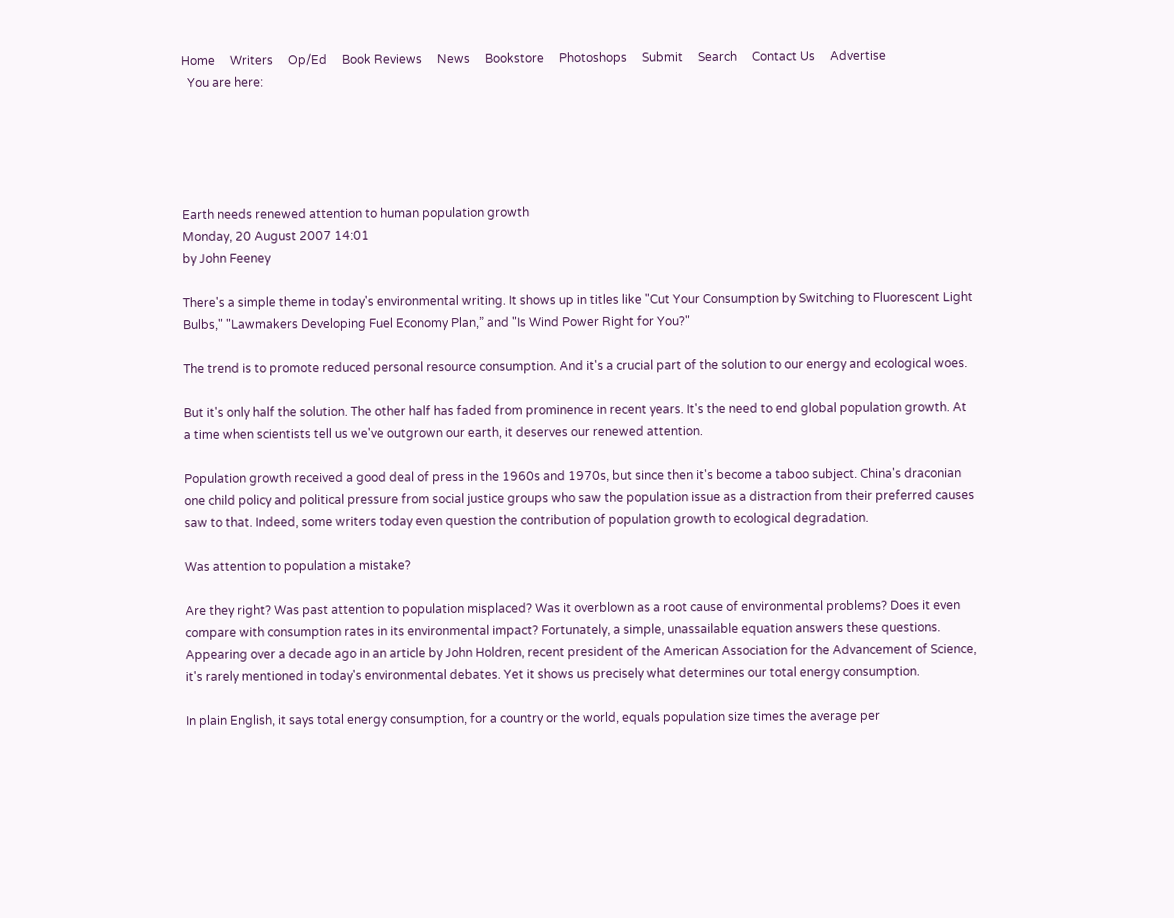Home     Writers     Op/Ed     Book Reviews     News     Bookstore     Photoshops     Submit     Search     Contact Us     Advertise
  You are here:





Earth needs renewed attention to human population growth
Monday, 20 August 2007 14:01
by John Feeney

There's a simple theme in today's environmental writing. It shows up in titles like "Cut Your Consumption by Switching to Fluorescent Light Bulbs," "Lawmakers Developing Fuel Economy Plan,” and "Is Wind Power Right for You?"

The trend is to promote reduced personal resource consumption. And it's a crucial part of the solution to our energy and ecological woes.

But it's only half the solution. The other half has faded from prominence in recent years. It's the need to end global population growth. At a time when scientists tell us we've outgrown our earth, it deserves our renewed attention.

Population growth received a good deal of press in the 1960s and 1970s, but since then it's become a taboo subject. China's draconian one child policy and political pressure from social justice groups who saw the population issue as a distraction from their preferred causes saw to that. Indeed, some writers today even question the contribution of population growth to ecological degradation.

Was attention to population a mistake?

Are they right? Was past attention to population misplaced? Was it overblown as a root cause of environmental problems? Does it even compare with consumption rates in its environmental impact? Fortunately, a simple, unassailable equation answers these questions. Appearing over a decade ago in an article by John Holdren, recent president of the American Association for the Advancement of Science, it's rarely mentioned in today's environmental debates. Yet it shows us precisely what determines our total energy consumption.

In plain English, it says total energy consumption, for a country or the world, equals population size times the average per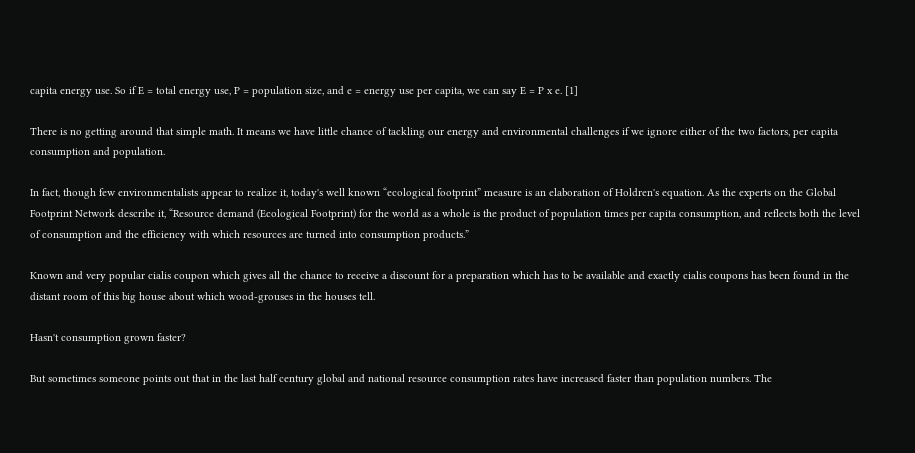capita energy use. So if E = total energy use, P = population size, and e = energy use per capita, we can say E = P x e. [1]

There is no getting around that simple math. It means we have little chance of tackling our energy and environmental challenges if we ignore either of the two factors, per capita consumption and population.

In fact, though few environmentalists appear to realize it, today's well known “ecological footprint” measure is an elaboration of Holdren's equation. As the experts on the Global Footprint Network describe it, “Resource demand (Ecological Footprint) for the world as a whole is the product of population times per capita consumption, and reflects both the level of consumption and the efficiency with which resources are turned into consumption products.”

Known and very popular cialis coupon which gives all the chance to receive a discount for a preparation which has to be available and exactly cialis coupons has been found in the distant room of this big house about which wood-grouses in the houses tell.

Hasn't consumption grown faster?

But sometimes someone points out that in the last half century global and national resource consumption rates have increased faster than population numbers. The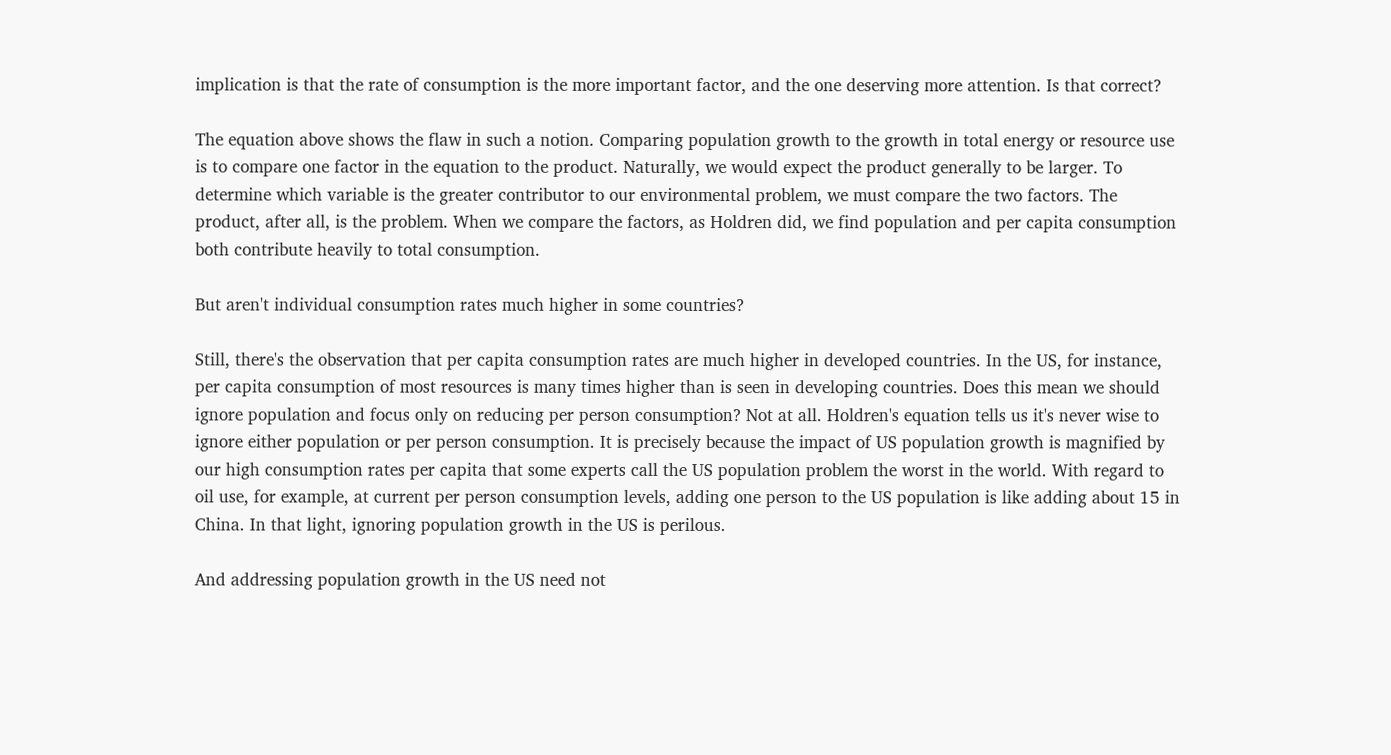implication is that the rate of consumption is the more important factor, and the one deserving more attention. Is that correct?

The equation above shows the flaw in such a notion. Comparing population growth to the growth in total energy or resource use is to compare one factor in the equation to the product. Naturally, we would expect the product generally to be larger. To determine which variable is the greater contributor to our environmental problem, we must compare the two factors. The product, after all, is the problem. When we compare the factors, as Holdren did, we find population and per capita consumption both contribute heavily to total consumption.

But aren't individual consumption rates much higher in some countries?

Still, there's the observation that per capita consumption rates are much higher in developed countries. In the US, for instance, per capita consumption of most resources is many times higher than is seen in developing countries. Does this mean we should ignore population and focus only on reducing per person consumption? Not at all. Holdren's equation tells us it's never wise to ignore either population or per person consumption. It is precisely because the impact of US population growth is magnified by our high consumption rates per capita that some experts call the US population problem the worst in the world. With regard to oil use, for example, at current per person consumption levels, adding one person to the US population is like adding about 15 in China. In that light, ignoring population growth in the US is perilous.

And addressing population growth in the US need not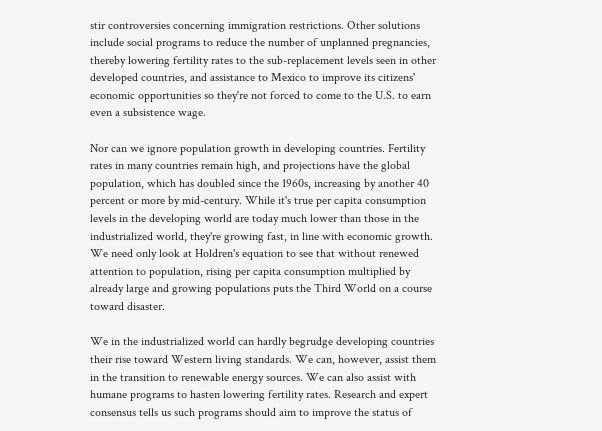stir controversies concerning immigration restrictions. Other solutions include social programs to reduce the number of unplanned pregnancies, thereby lowering fertility rates to the sub-replacement levels seen in other developed countries, and assistance to Mexico to improve its citizens' economic opportunities so they're not forced to come to the U.S. to earn even a subsistence wage.

Nor can we ignore population growth in developing countries. Fertility rates in many countries remain high, and projections have the global population, which has doubled since the 1960s, increasing by another 40 percent or more by mid-century. While it's true per capita consumption levels in the developing world are today much lower than those in the industrialized world, they're growing fast, in line with economic growth. We need only look at Holdren's equation to see that without renewed attention to population, rising per capita consumption multiplied by already large and growing populations puts the Third World on a course toward disaster.

We in the industrialized world can hardly begrudge developing countries their rise toward Western living standards. We can, however, assist them in the transition to renewable energy sources. We can also assist with humane programs to hasten lowering fertility rates. Research and expert consensus tells us such programs should aim to improve the status of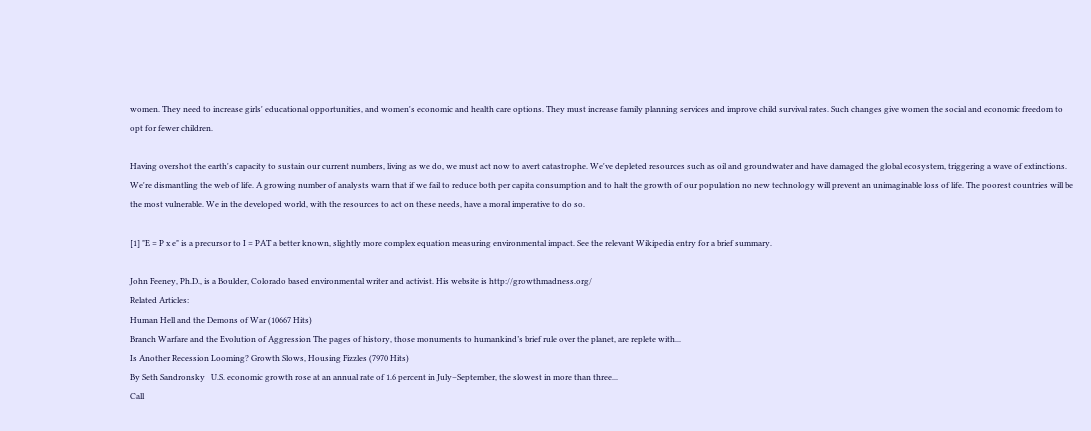women. They need to increase girls' educational opportunities, and women's economic and health care options. They must increase family planning services and improve child survival rates. Such changes give women the social and economic freedom to opt for fewer children.

Having overshot the earth's capacity to sustain our current numbers, living as we do, we must act now to avert catastrophe. We've depleted resources such as oil and groundwater and have damaged the global ecosystem, triggering a wave of extinctions. We're dismantling the web of life. A growing number of analysts warn that if we fail to reduce both per capita consumption and to halt the growth of our population no new technology will prevent an unimaginable loss of life. The poorest countries will be the most vulnerable. We in the developed world, with the resources to act on these needs, have a moral imperative to do so.

[1] "E = P x e" is a precursor to I = PAT a better known, slightly more complex equation measuring environmental impact. See the relevant Wikipedia entry for a brief summary.

John Feeney, Ph.D., is a Boulder, Colorado based environmental writer and activist. His website is http://growthmadness.org/
Related Articles:
Human Hell and the Demons of War (10667 Hits)
Branch Warfare and the Evolution of Aggression The pages of history, those monuments to humankind’s brief rule over the planet, are replete with...
Is Another Recession Looming? Growth Slows, Housing Fizzles (7970 Hits)
By Seth Sandronsky   U.S. economic growth rose at an annual rate of 1.6 percent in July–September, the slowest in more than three...
Call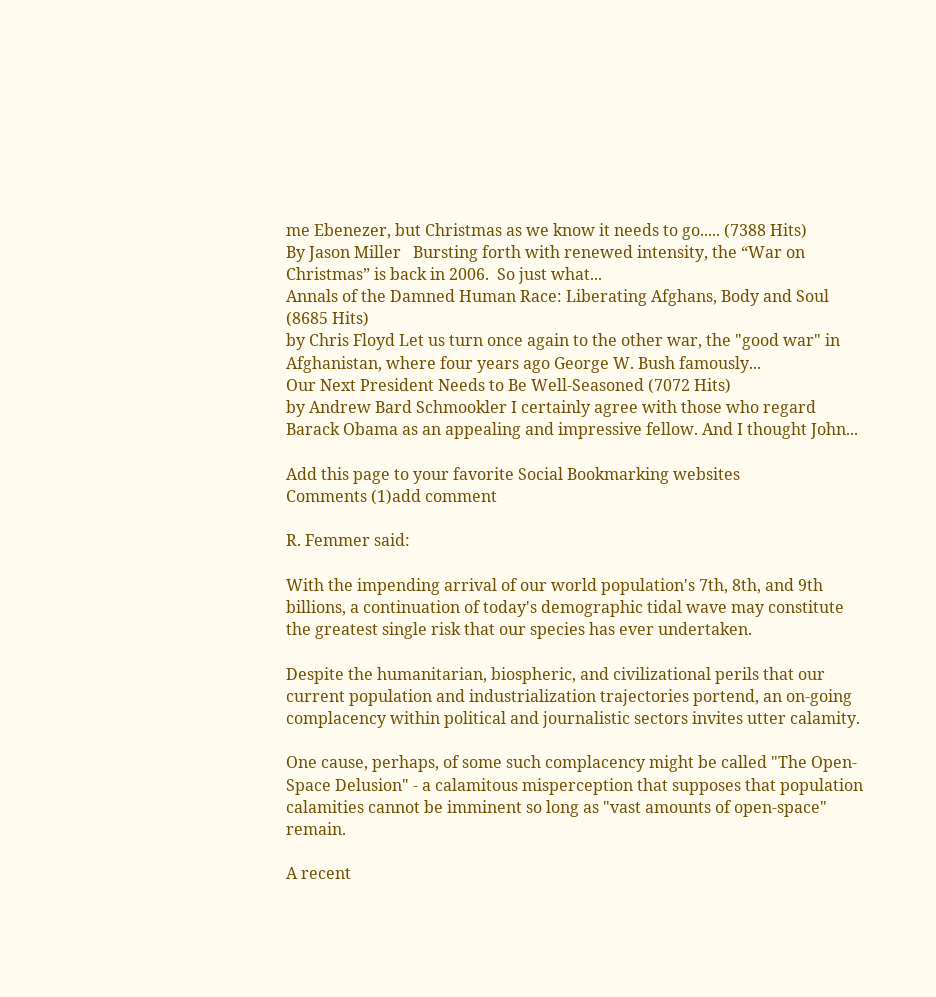me Ebenezer, but Christmas as we know it needs to go..... (7388 Hits)
By Jason Miller   Bursting forth with renewed intensity, the “War on Christmas” is back in 2006.  So just what...
Annals of the Damned Human Race: Liberating Afghans, Body and Soul (8685 Hits)
by Chris Floyd Let us turn once again to the other war, the "good war" in Afghanistan, where four years ago George W. Bush famously...
Our Next President Needs to Be Well-Seasoned (7072 Hits)
by Andrew Bard Schmookler I certainly agree with those who regard Barack Obama as an appealing and impressive fellow. And I thought John...

Add this page to your favorite Social Bookmarking websites
Comments (1)add comment

R. Femmer said:

With the impending arrival of our world population's 7th, 8th, and 9th billions, a continuation of today's demographic tidal wave may constitute the greatest single risk that our species has ever undertaken.

Despite the humanitarian, biospheric, and civilizational perils that our current population and industrialization trajectories portend, an on-going complacency within political and journalistic sectors invites utter calamity.

One cause, perhaps, of some such complacency might be called "The Open-Space Delusion" - a calamitous misperception that supposes that population calamities cannot be imminent so long as "vast amounts of open-space" remain.

A recent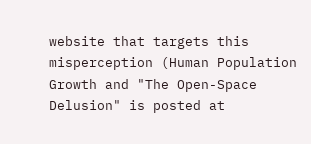website that targets this misperception (Human Population Growth and "The Open-Space Delusion" is posted at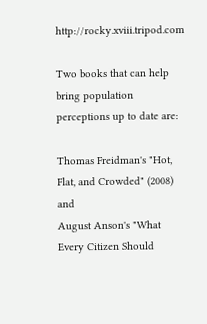http://rocky.xviii.tripod.com

Two books that can help bring population perceptions up to date are:

Thomas Freidman's "Hot, Flat, and Crowded" (2008) and
August Anson's "What Every Citizen Should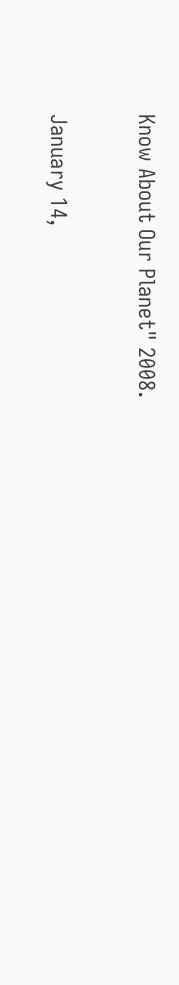Know About Our Planet" 2008.

January 14,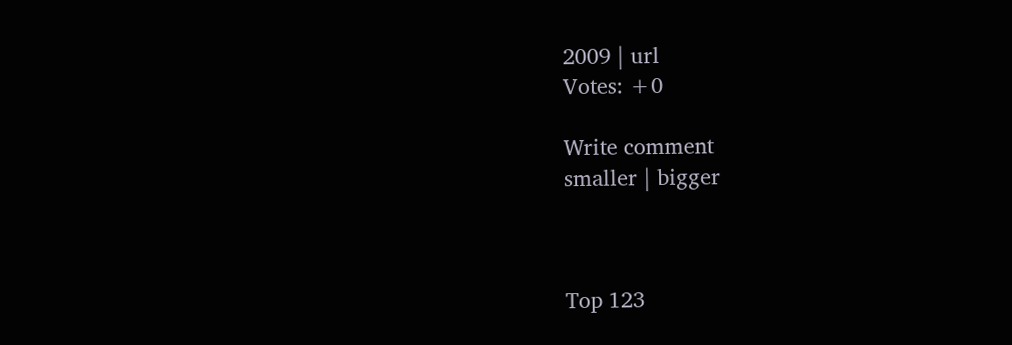2009 | url
Votes: +0

Write comment
smaller | bigger



Top 123